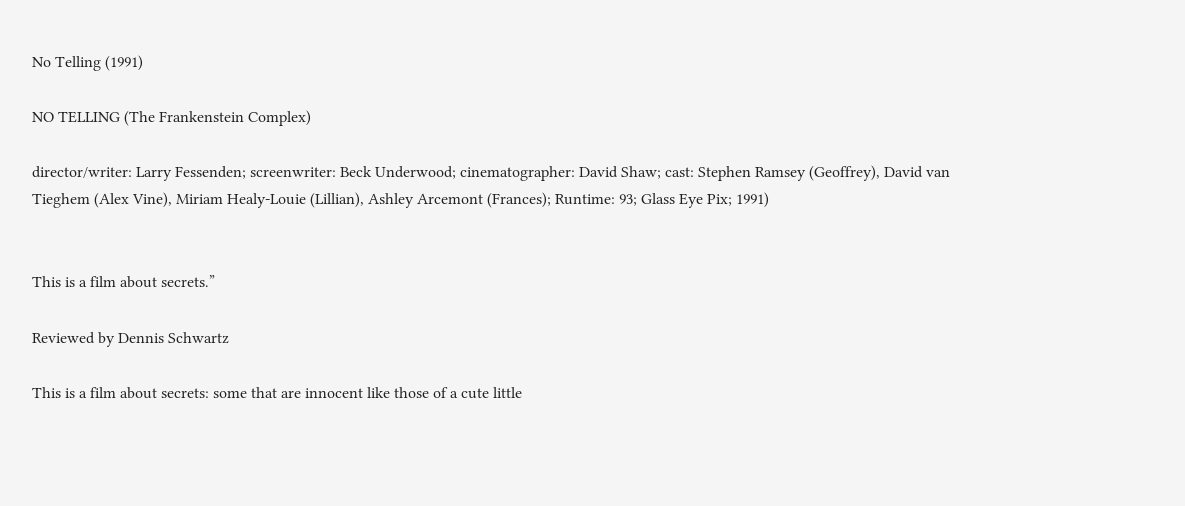No Telling (1991)

NO TELLING (The Frankenstein Complex)

director/writer: Larry Fessenden; screenwriter: Beck Underwood; cinematographer: David Shaw; cast: Stephen Ramsey (Geoffrey), David van Tieghem (Alex Vine), Miriam Healy-Louie (Lillian), Ashley Arcemont (Frances); Runtime: 93; Glass Eye Pix; 1991)


This is a film about secrets.”

Reviewed by Dennis Schwartz

This is a film about secrets: some that are innocent like those of a cute little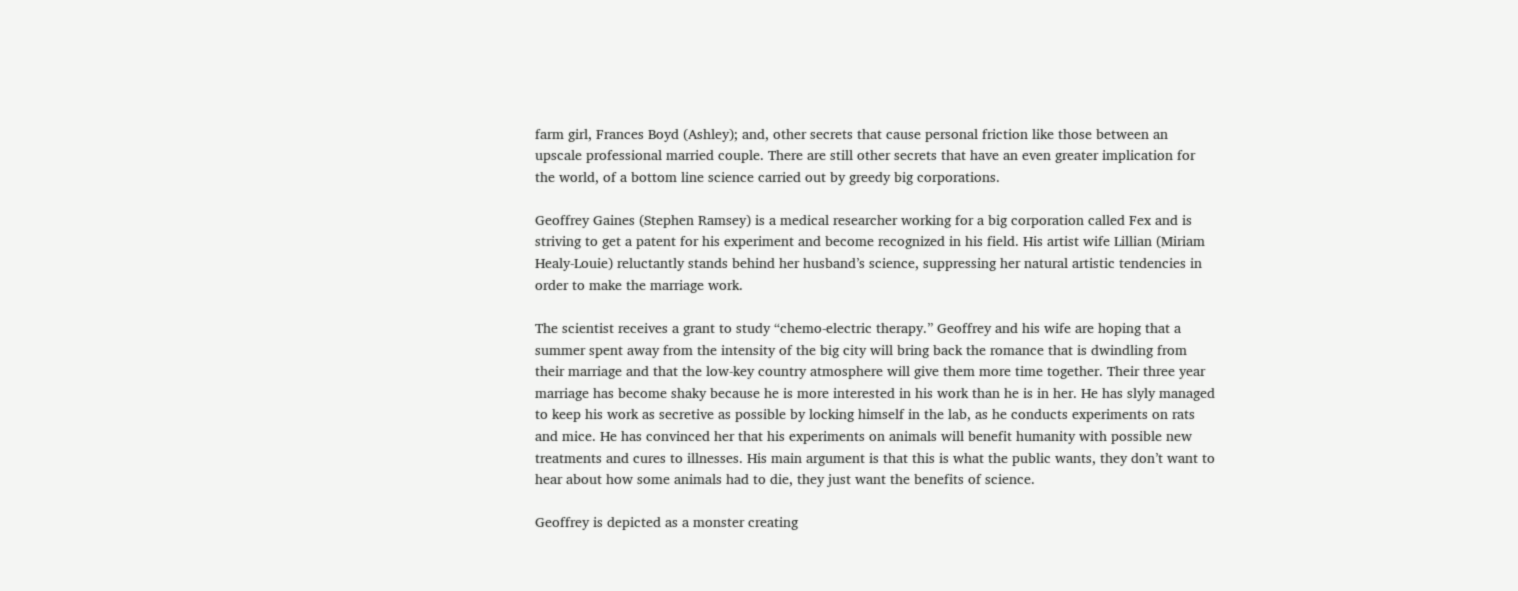farm girl, Frances Boyd (Ashley); and, other secrets that cause personal friction like those between an upscale professional married couple. There are still other secrets that have an even greater implication for the world, of a bottom line science carried out by greedy big corporations.

Geoffrey Gaines (Stephen Ramsey) is a medical researcher working for a big corporation called Fex and is striving to get a patent for his experiment and become recognized in his field. His artist wife Lillian (Miriam Healy-Louie) reluctantly stands behind her husband’s science, suppressing her natural artistic tendencies in order to make the marriage work.

The scientist receives a grant to study “chemo-electric therapy.” Geoffrey and his wife are hoping that a summer spent away from the intensity of the big city will bring back the romance that is dwindling from their marriage and that the low-key country atmosphere will give them more time together. Their three year marriage has become shaky because he is more interested in his work than he is in her. He has slyly managed to keep his work as secretive as possible by locking himself in the lab, as he conducts experiments on rats and mice. He has convinced her that his experiments on animals will benefit humanity with possible new treatments and cures to illnesses. His main argument is that this is what the public wants, they don’t want to hear about how some animals had to die, they just want the benefits of science.

Geoffrey is depicted as a monster creating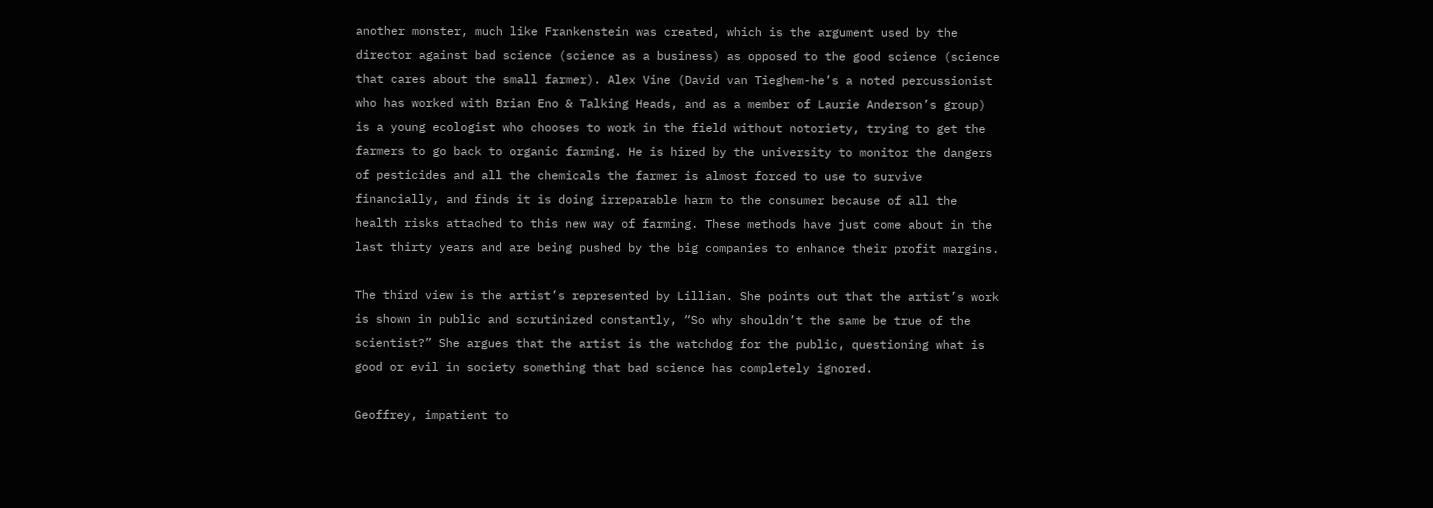another monster, much like Frankenstein was created, which is the argument used by the director against bad science (science as a business) as opposed to the good science (science that cares about the small farmer). Alex Vine (David van Tieghem-he’s a noted percussionist who has worked with Brian Eno & Talking Heads, and as a member of Laurie Anderson’s group) is a young ecologist who chooses to work in the field without notoriety, trying to get the farmers to go back to organic farming. He is hired by the university to monitor the dangers of pesticides and all the chemicals the farmer is almost forced to use to survive financially, and finds it is doing irreparable harm to the consumer because of all the health risks attached to this new way of farming. These methods have just come about in the last thirty years and are being pushed by the big companies to enhance their profit margins.

The third view is the artist’s represented by Lillian. She points out that the artist’s work is shown in public and scrutinized constantly, “So why shouldn’t the same be true of the scientist?” She argues that the artist is the watchdog for the public, questioning what is good or evil in society something that bad science has completely ignored.

Geoffrey, impatient to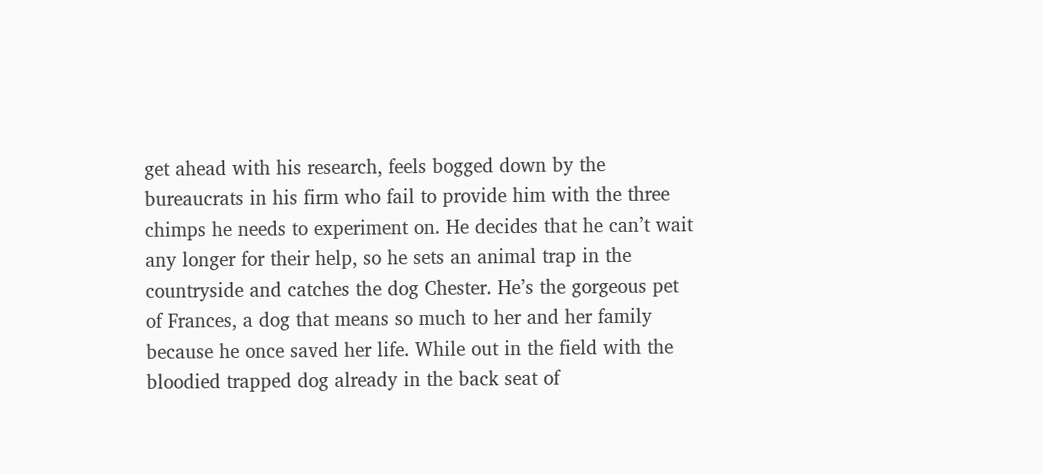get ahead with his research, feels bogged down by the bureaucrats in his firm who fail to provide him with the three chimps he needs to experiment on. He decides that he can’t wait any longer for their help, so he sets an animal trap in the countryside and catches the dog Chester. He’s the gorgeous pet of Frances, a dog that means so much to her and her family because he once saved her life. While out in the field with the bloodied trapped dog already in the back seat of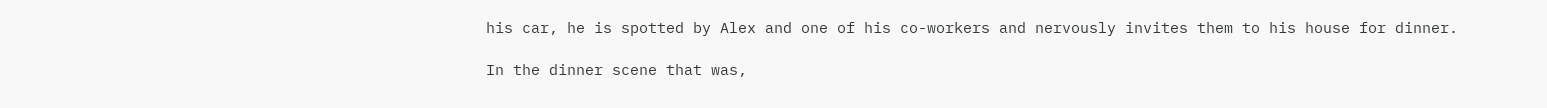his car, he is spotted by Alex and one of his co-workers and nervously invites them to his house for dinner.

In the dinner scene that was,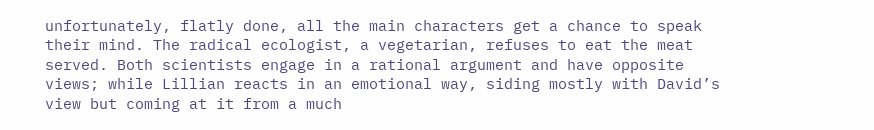unfortunately, flatly done, all the main characters get a chance to speak their mind. The radical ecologist, a vegetarian, refuses to eat the meat served. Both scientists engage in a rational argument and have opposite views; while Lillian reacts in an emotional way, siding mostly with David’s view but coming at it from a much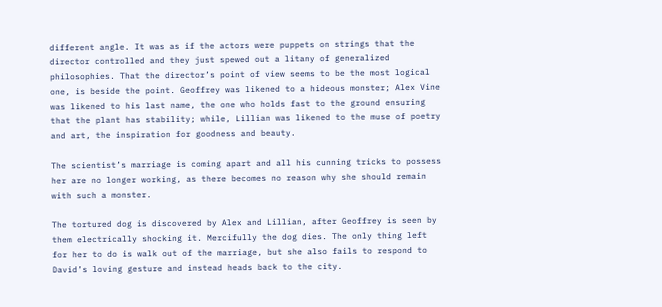different angle. It was as if the actors were puppets on strings that the director controlled and they just spewed out a litany of generalized philosophies. That the director’s point of view seems to be the most logical one, is beside the point. Geoffrey was likened to a hideous monster; Alex Vine was likened to his last name, the one who holds fast to the ground ensuring that the plant has stability; while, Lillian was likened to the muse of poetry and art, the inspiration for goodness and beauty.

The scientist’s marriage is coming apart and all his cunning tricks to possess her are no longer working, as there becomes no reason why she should remain with such a monster.

The tortured dog is discovered by Alex and Lillian, after Geoffrey is seen by them electrically shocking it. Mercifully the dog dies. The only thing left for her to do is walk out of the marriage, but she also fails to respond to David’s loving gesture and instead heads back to the city.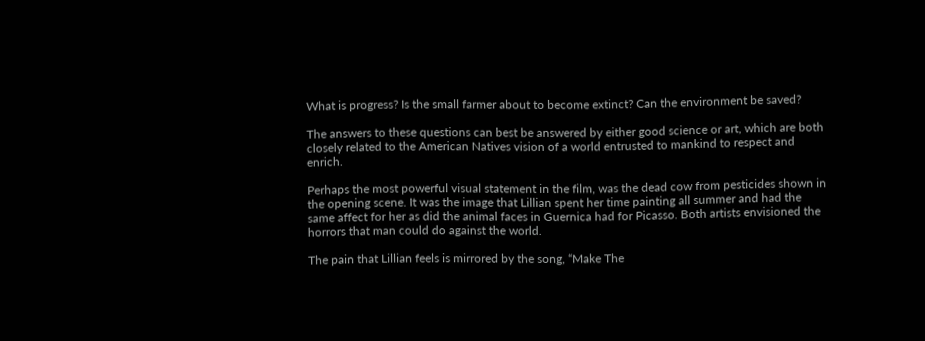What is progress? Is the small farmer about to become extinct? Can the environment be saved?

The answers to these questions can best be answered by either good science or art, which are both closely related to the American Natives vision of a world entrusted to mankind to respect and enrich.

Perhaps the most powerful visual statement in the film, was the dead cow from pesticides shown in the opening scene. It was the image that Lillian spent her time painting all summer and had the same affect for her as did the animal faces in Guernica had for Picasso. Both artists envisioned the horrors that man could do against the world.

The pain that Lillian feels is mirrored by the song, “Make The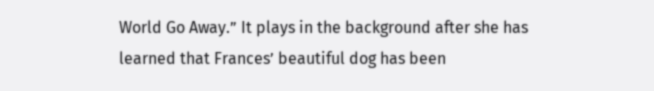World Go Away.” It plays in the background after she has learned that Frances’ beautiful dog has been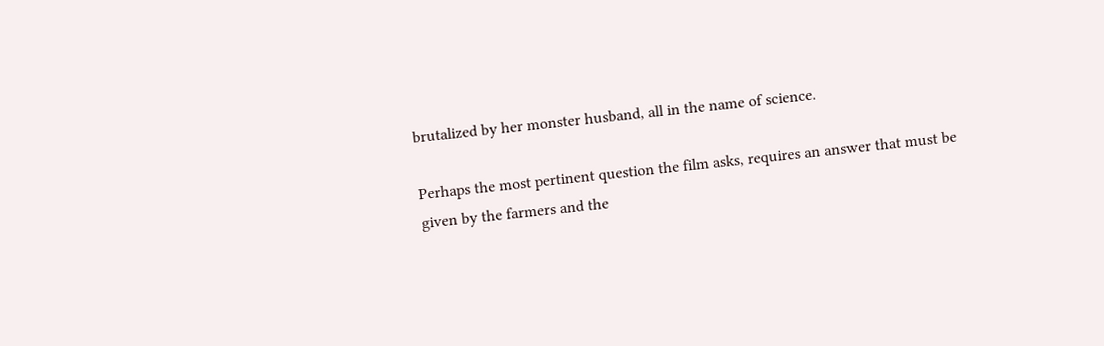brutalized by her monster husband, all in the name of science.

Perhaps the most pertinent question the film asks, requires an answer that must be given by the farmers and the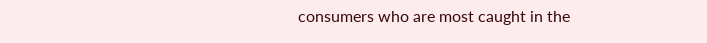consumers who are most caught in the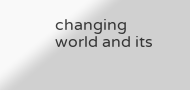changing world and its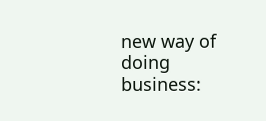new way of doing business: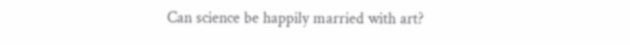Can science be happily married with art?